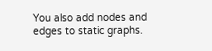You also add nodes and edges to static graphs.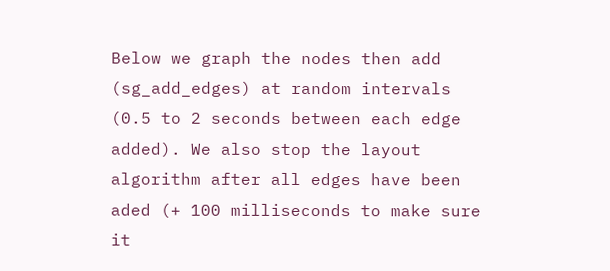Below we graph the nodes then add (sg_add_edges) at random intervals (0.5 to 2 seconds between each edge added). We also stop the layout algorithm after all edges have been aded (+ 100 milliseconds to make sure it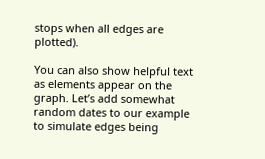stops when all edges are plotted).

You can also show helpful text as elements appear on the graph. Let’s add somewhat random dates to our example to simulate edges being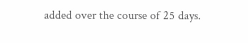added over the course of 25 days.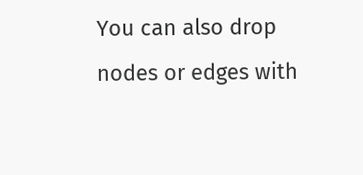You can also drop nodes or edges with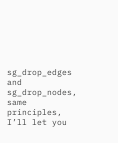sg_drop_edges and sg_drop_nodes, same principles, I’ll let you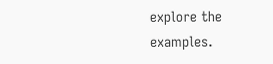explore the examples.